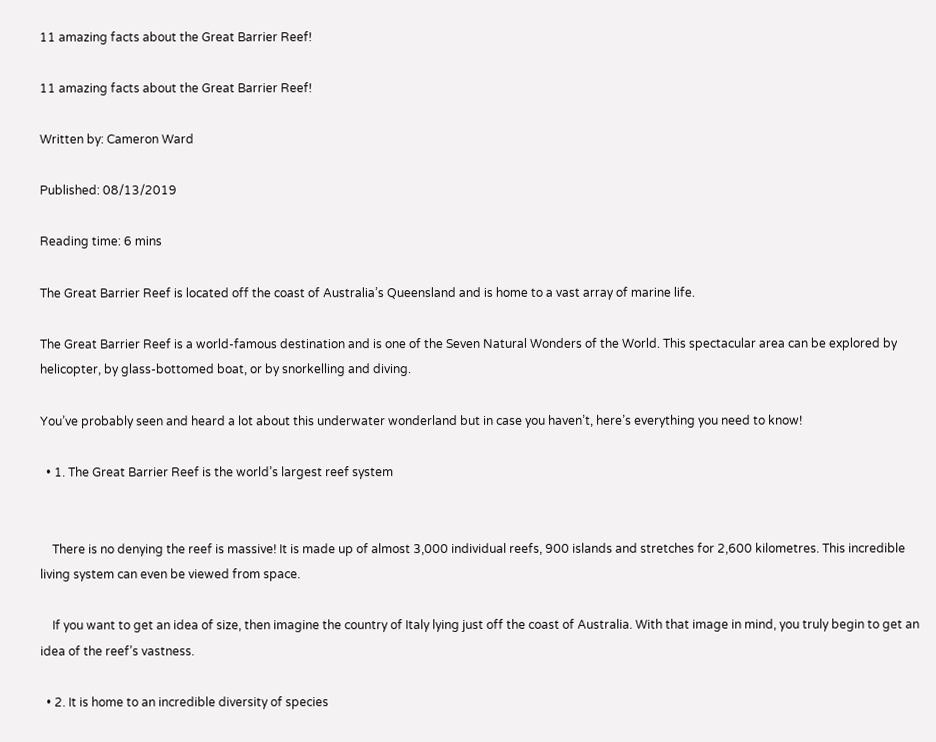11 amazing facts about the Great Barrier Reef!

11 amazing facts about the Great Barrier Reef!

Written by: Cameron Ward

Published: 08/13/2019

Reading time: 6 mins

The Great Barrier Reef is located off the coast of Australia’s Queensland and is home to a vast array of marine life.

The Great Barrier Reef is a world-famous destination and is one of the Seven Natural Wonders of the World. This spectacular area can be explored by helicopter, by glass-bottomed boat, or by snorkelling and diving.

You’ve probably seen and heard a lot about this underwater wonderland but in case you haven’t, here’s everything you need to know!

  • 1. The Great Barrier Reef is the world’s largest reef system


    There is no denying the reef is massive! It is made up of almost 3,000 individual reefs, 900 islands and stretches for 2,600 kilometres. This incredible living system can even be viewed from space.

    If you want to get an idea of size, then imagine the country of Italy lying just off the coast of Australia. With that image in mind, you truly begin to get an idea of the reef’s vastness.

  • 2. It is home to an incredible diversity of species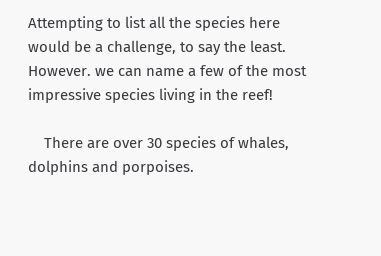Attempting to list all the species here would be a challenge, to say the least. However. we can name a few of the most impressive species living in the reef!

    There are over 30 species of whales, dolphins and porpoises.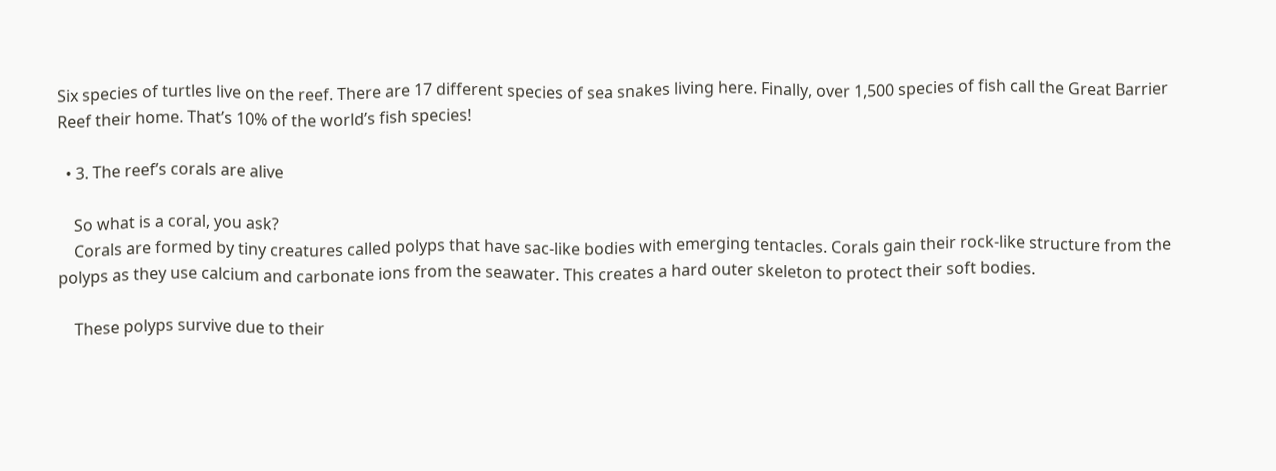Six species of turtles live on the reef. There are 17 different species of sea snakes living here. Finally, over 1,500 species of fish call the Great Barrier Reef their home. That’s 10% of the world’s fish species!

  • 3. The reef’s corals are alive

    So what is a coral, you ask?
    Corals are formed by tiny creatures called polyps that have sac-like bodies with emerging tentacles. Corals gain their rock-like structure from the polyps as they use calcium and carbonate ions from the seawater. This creates a hard outer skeleton to protect their soft bodies.

    These polyps survive due to their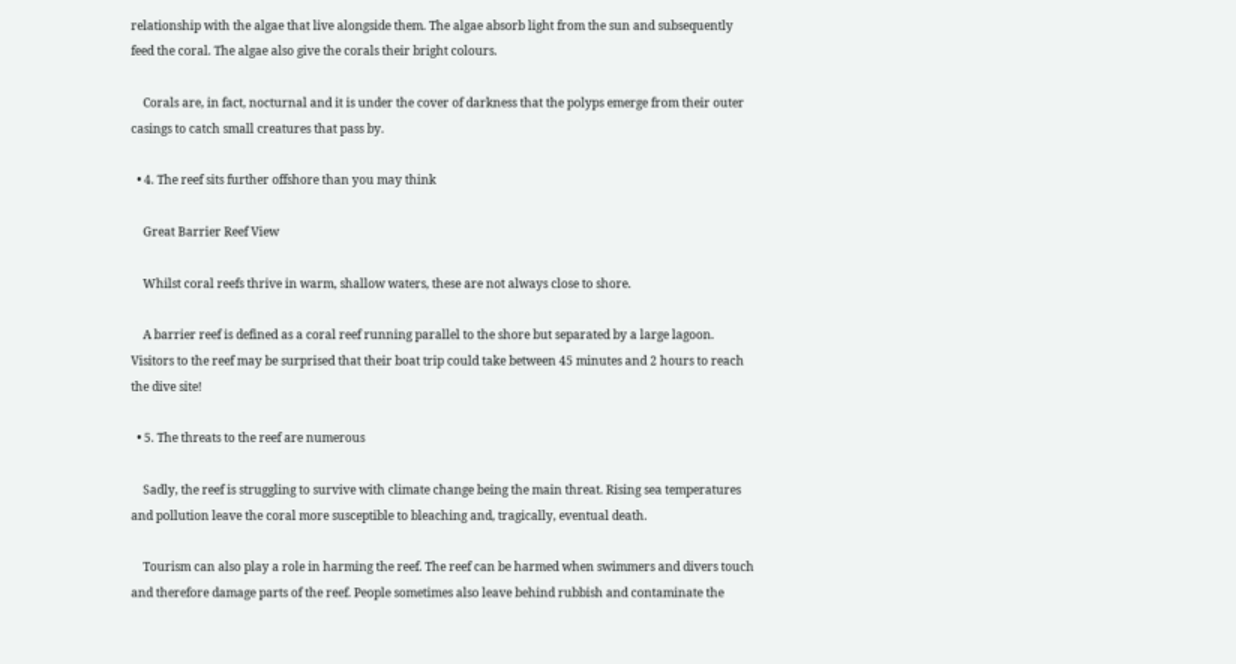relationship with the algae that live alongside them. The algae absorb light from the sun and subsequently feed the coral. The algae also give the corals their bright colours.

    Corals are, in fact, nocturnal and it is under the cover of darkness that the polyps emerge from their outer casings to catch small creatures that pass by.

  • 4. The reef sits further offshore than you may think

    Great Barrier Reef View

    Whilst coral reefs thrive in warm, shallow waters, these are not always close to shore.

    A barrier reef is defined as a coral reef running parallel to the shore but separated by a large lagoon. Visitors to the reef may be surprised that their boat trip could take between 45 minutes and 2 hours to reach the dive site!

  • 5. The threats to the reef are numerous

    Sadly, the reef is struggling to survive with climate change being the main threat. Rising sea temperatures and pollution leave the coral more susceptible to bleaching and, tragically, eventual death.

    Tourism can also play a role in harming the reef. The reef can be harmed when swimmers and divers touch and therefore damage parts of the reef. People sometimes also leave behind rubbish and contaminate the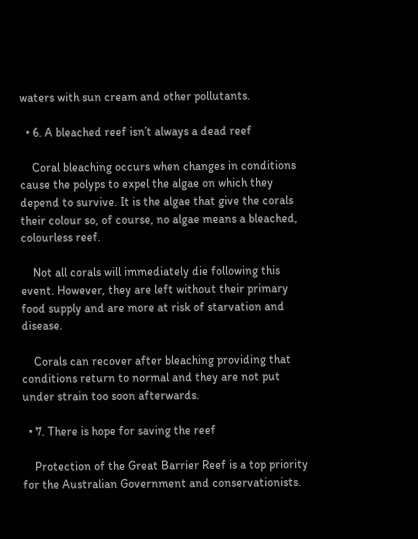waters with sun cream and other pollutants.

  • 6. A bleached reef isn’t always a dead reef

    Coral bleaching occurs when changes in conditions cause the polyps to expel the algae on which they depend to survive. It is the algae that give the corals their colour so, of course, no algae means a bleached, colourless reef.

    Not all corals will immediately die following this event. However, they are left without their primary food supply and are more at risk of starvation and disease.

    Corals can recover after bleaching providing that conditions return to normal and they are not put under strain too soon afterwards.

  • 7. There is hope for saving the reef

    Protection of the Great Barrier Reef is a top priority for the Australian Government and conservationists.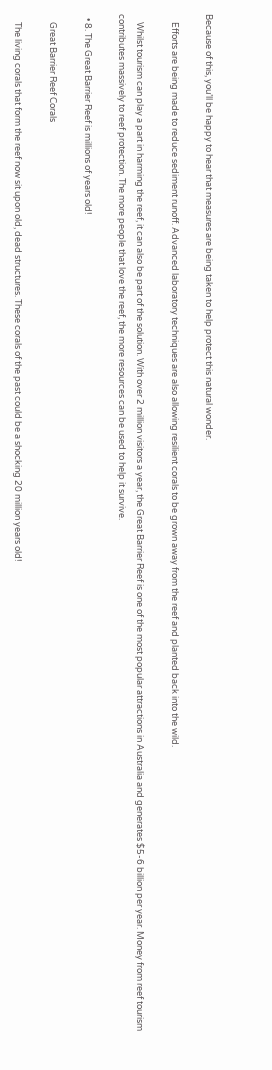Because of this, you’ll be happy to hear that measures are being taken to help protect this natural wonder.

    Efforts are being made to reduce sediment runoff. Advanced laboratory techniques are also allowing resilient corals to be grown away from the reef and planted back into the wild.

    Whilst tourism can play a part in harming the reef, it can also be part of the solution. With over 2 million visitors a year, the Great Barrier Reef is one of the most popular attractions in Australia and generates $5-6 billion per year. Money from reef tourism contributes massively to reef protection. The more people that love the reef, the more resources can be used to help it survive.

  • 8. The Great Barrier Reef is millions of years old!

    Great Barrier Reef Corals

    The living corals that form the reef now sit upon old, dead structures. These corals of the past could be a shocking 20 million years old!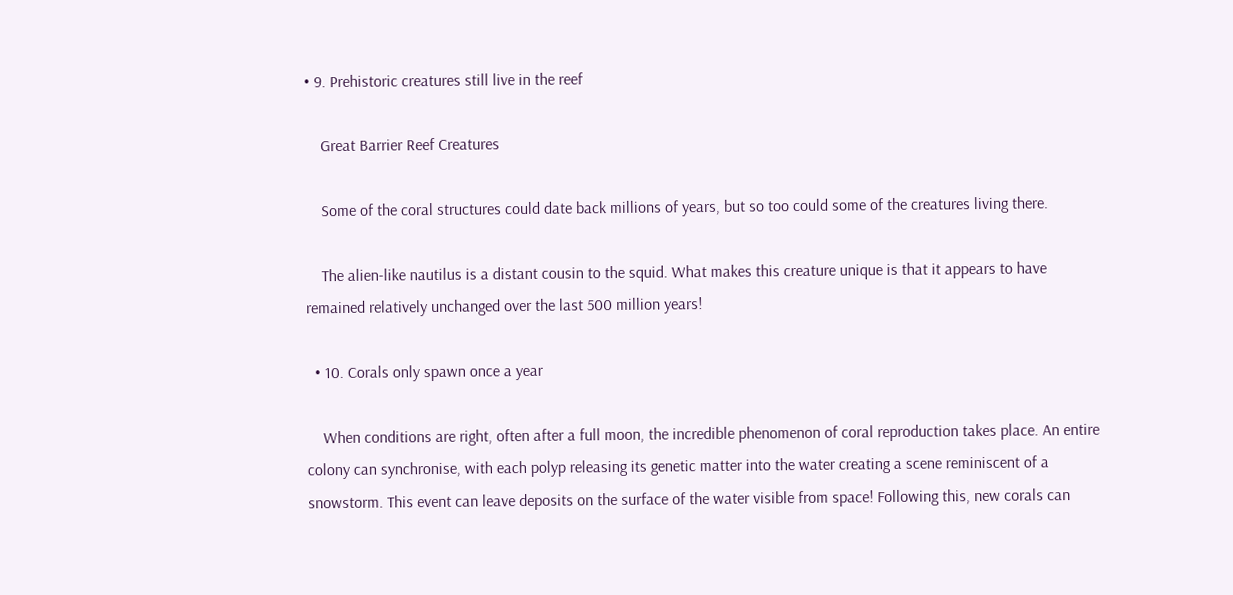• 9. Prehistoric creatures still live in the reef

    Great Barrier Reef Creatures

    Some of the coral structures could date back millions of years, but so too could some of the creatures living there.

    The alien-like nautilus is a distant cousin to the squid. What makes this creature unique is that it appears to have remained relatively unchanged over the last 500 million years!

  • 10. Corals only spawn once a year

    When conditions are right, often after a full moon, the incredible phenomenon of coral reproduction takes place. An entire colony can synchronise, with each polyp releasing its genetic matter into the water creating a scene reminiscent of a snowstorm. This event can leave deposits on the surface of the water visible from space! Following this, new corals can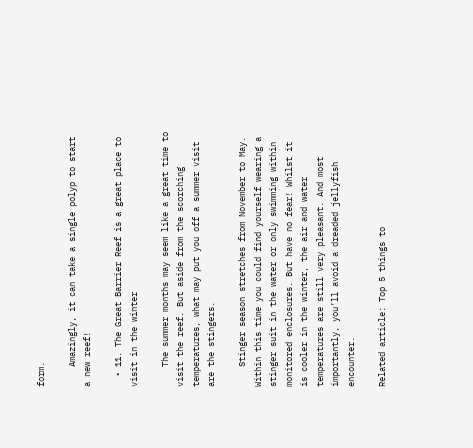form.

    Amazingly, it can take a single polyp to start a new reef!

  • 11. The Great Barrier Reef is a great place to visit in the winter

    The summer months may seem like a great time to visit the reef. But aside from the scorching temperatures, what may put you off a summer visit are the stingers.

    Stinger season stretches from November to May. Within this time you could find yourself wearing a stinger suit in the water or only swimming within monitored enclosures. But have no fear! Whilst it is cooler in the winter, the air and water temperatures are still very pleasant. And most importantly, you’ll avoid a dreaded jellyfish encounter.

Related article: Top 5 things to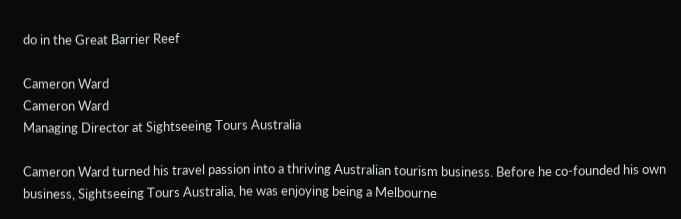do in the Great Barrier Reef

Cameron Ward
Cameron Ward
Managing Director at Sightseeing Tours Australia

Cameron Ward turned his travel passion into a thriving Australian tourism business. Before he co-founded his own business, Sightseeing Tours Australia, he was enjoying being a Melbourne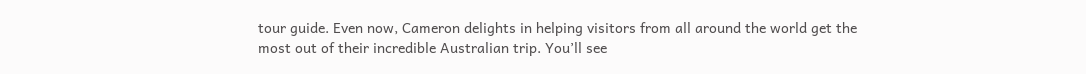tour guide. Even now, Cameron delights in helping visitors from all around the world get the most out of their incredible Australian trip. You’ll see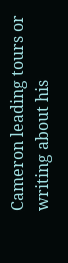Cameron leading tours or writing about his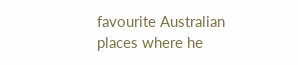favourite Australian places where he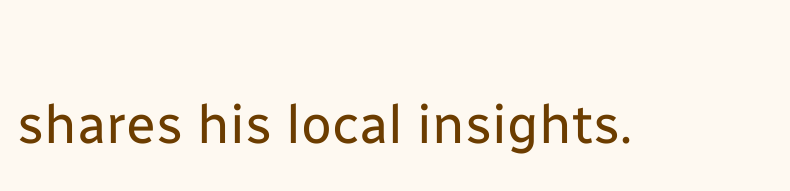shares his local insights.